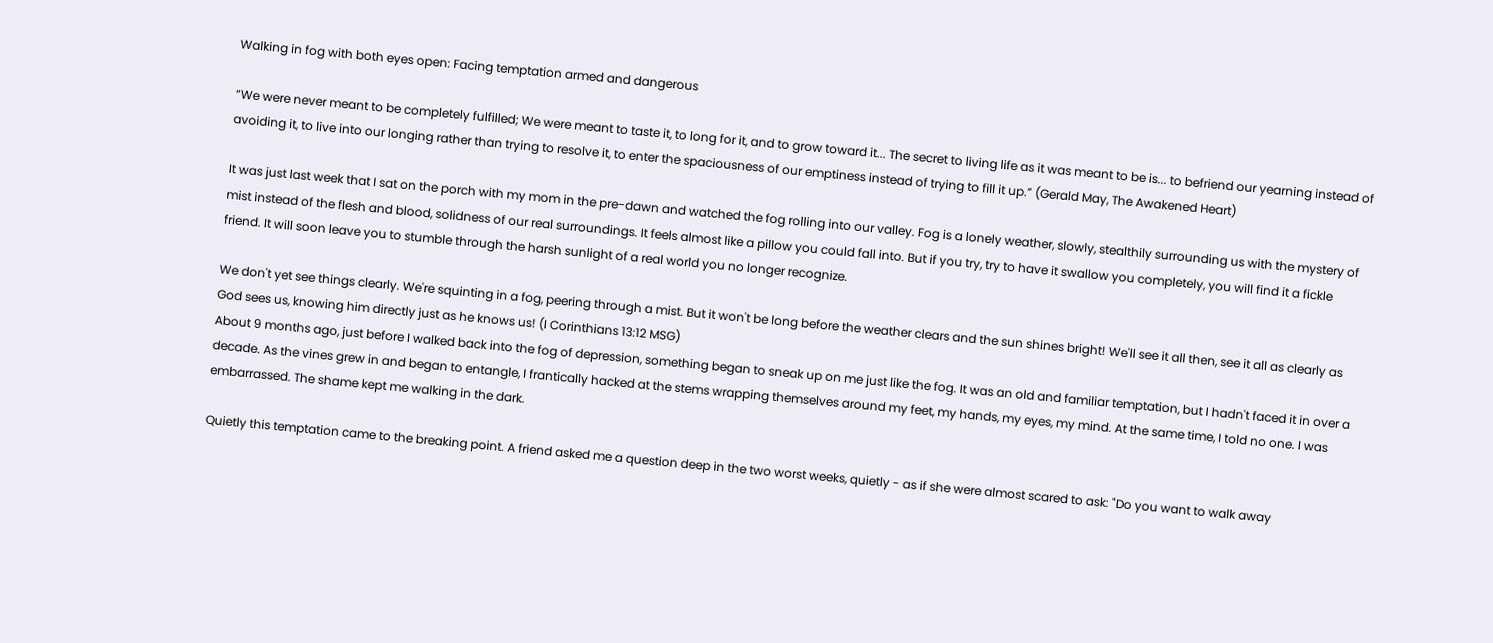Walking in fog with both eyes open: Facing temptation armed and dangerous

“We were never meant to be completely fulfilled; We were meant to taste it, to long for it, and to grow toward it... The secret to living life as it was meant to be is... to befriend our yearning instead of avoiding it, to live into our longing rather than trying to resolve it, to enter the spaciousness of our emptiness instead of trying to fill it up.” (Gerald May, The Awakened Heart)

It was just last week that I sat on the porch with my mom in the pre-dawn and watched the fog rolling into our valley. Fog is a lonely weather, slowly, stealthily surrounding us with the mystery of mist instead of the flesh and blood, solidness of our real surroundings. It feels almost like a pillow you could fall into. But if you try, try to have it swallow you completely, you will find it a fickle friend. It will soon leave you to stumble through the harsh sunlight of a real world you no longer recognize.

We don't yet see things clearly. We're squinting in a fog, peering through a mist. But it won't be long before the weather clears and the sun shines bright! We'll see it all then, see it all as clearly as God sees us, knowing him directly just as he knows us! (I Corinthians 13:12 MSG)
About 9 months ago, just before I walked back into the fog of depression, something began to sneak up on me just like the fog. It was an old and familiar temptation, but I hadn't faced it in over a decade. As the vines grew in and began to entangle, I frantically hacked at the stems wrapping themselves around my feet, my hands, my eyes, my mind. At the same time, I told no one. I was embarrassed. The shame kept me walking in the dark.

Quietly this temptation came to the breaking point. A friend asked me a question deep in the two worst weeks, quietly - as if she were almost scared to ask: "Do you want to walk away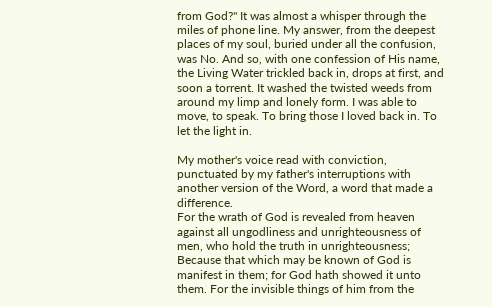from God?" It was almost a whisper through the miles of phone line. My answer, from the deepest places of my soul, buried under all the confusion, was No. And so, with one confession of His name, the Living Water trickled back in, drops at first, and soon a torrent. It washed the twisted weeds from around my limp and lonely form. I was able to move, to speak. To bring those I loved back in. To let the light in.

My mother's voice read with conviction, punctuated by my father's interruptions with another version of the Word, a word that made a difference.
For the wrath of God is revealed from heaven against all ungodliness and unrighteousness of men, who hold the truth in unrighteousness; Because that which may be known of God is manifest in them; for God hath showed it unto them. For the invisible things of him from the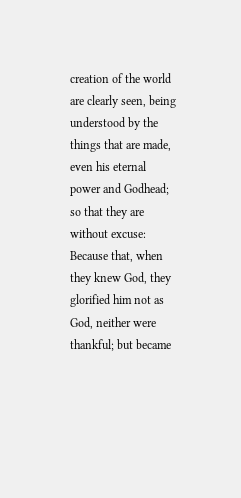creation of the world are clearly seen, being understood by the things that are made, even his eternal power and Godhead; so that they are without excuse: Because that, when they knew God, they glorified him not as God, neither were thankful; but became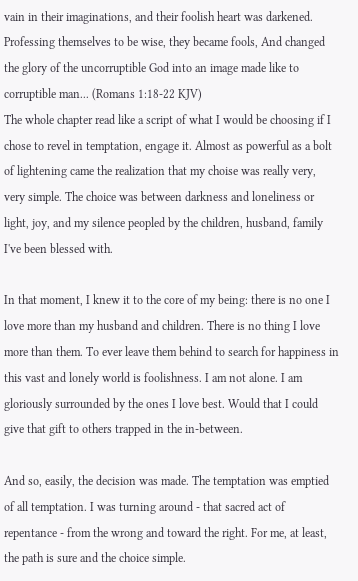vain in their imaginations, and their foolish heart was darkened. Professing themselves to be wise, they became fools, And changed the glory of the uncorruptible God into an image made like to corruptible man... (Romans 1:18-22 KJV)
The whole chapter read like a script of what I would be choosing if I chose to revel in temptation, engage it. Almost as powerful as a bolt of lightening came the realization that my choise was really very, very simple. The choice was between darkness and loneliness or light, joy, and my silence peopled by the children, husband, family I've been blessed with.

In that moment, I knew it to the core of my being: there is no one I love more than my husband and children. There is no thing I love more than them. To ever leave them behind to search for happiness in this vast and lonely world is foolishness. I am not alone. I am gloriously surrounded by the ones I love best. Would that I could give that gift to others trapped in the in-between.

And so, easily, the decision was made. The temptation was emptied of all temptation. I was turning around - that sacred act of repentance - from the wrong and toward the right. For me, at least, the path is sure and the choice simple.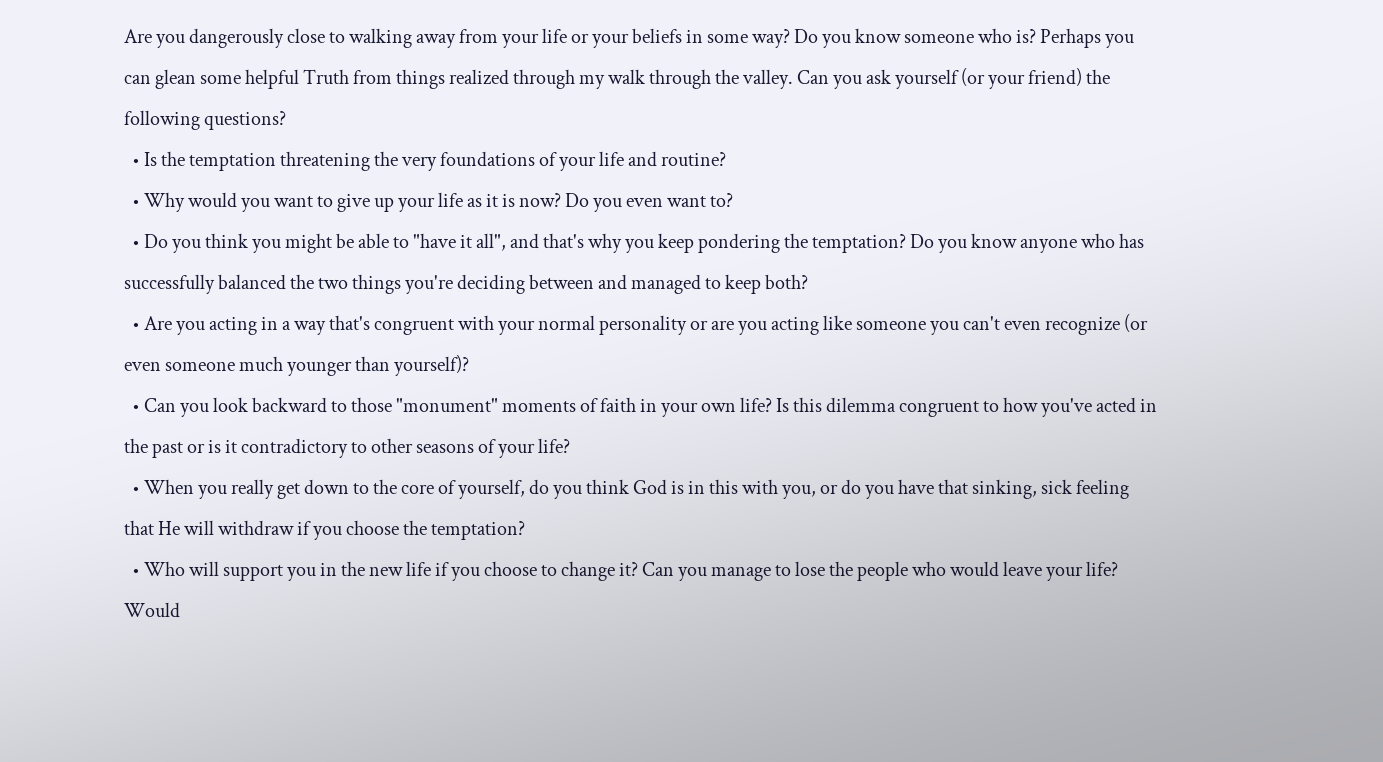Are you dangerously close to walking away from your life or your beliefs in some way? Do you know someone who is? Perhaps you can glean some helpful Truth from things realized through my walk through the valley. Can you ask yourself (or your friend) the following questions?
  • Is the temptation threatening the very foundations of your life and routine?
  • Why would you want to give up your life as it is now? Do you even want to?
  • Do you think you might be able to "have it all", and that's why you keep pondering the temptation? Do you know anyone who has successfully balanced the two things you're deciding between and managed to keep both?
  • Are you acting in a way that's congruent with your normal personality or are you acting like someone you can't even recognize (or even someone much younger than yourself)?
  • Can you look backward to those "monument" moments of faith in your own life? Is this dilemma congruent to how you've acted in the past or is it contradictory to other seasons of your life?
  • When you really get down to the core of yourself, do you think God is in this with you, or do you have that sinking, sick feeling that He will withdraw if you choose the temptation?
  • Who will support you in the new life if you choose to change it? Can you manage to lose the people who would leave your life? Would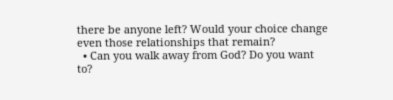there be anyone left? Would your choice change even those relationships that remain?
  • Can you walk away from God? Do you want to?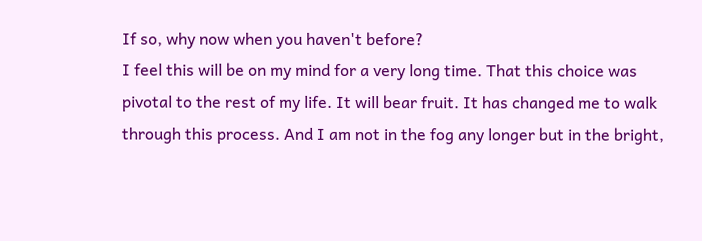If so, why now when you haven't before?
I feel this will be on my mind for a very long time. That this choice was pivotal to the rest of my life. It will bear fruit. It has changed me to walk through this process. And I am not in the fog any longer but in the bright,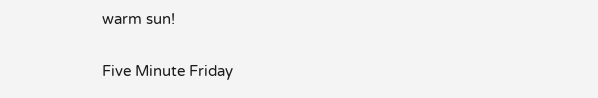warm sun!

Five Minute Friday